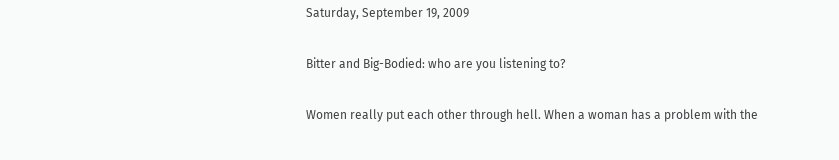Saturday, September 19, 2009

Bitter and Big-Bodied: who are you listening to?

Women really put each other through hell. When a woman has a problem with the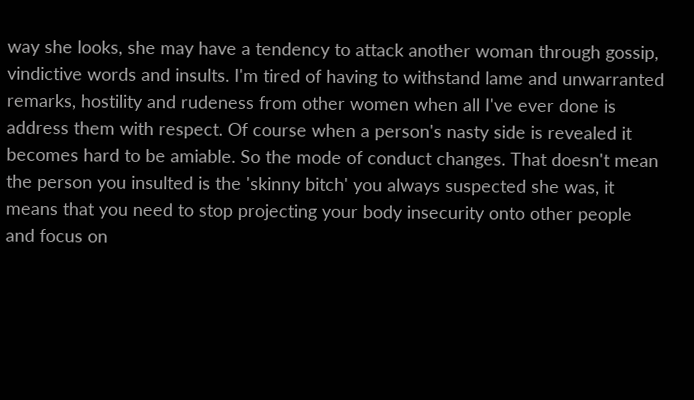way she looks, she may have a tendency to attack another woman through gossip, vindictive words and insults. I'm tired of having to withstand lame and unwarranted remarks, hostility and rudeness from other women when all I've ever done is address them with respect. Of course when a person's nasty side is revealed it becomes hard to be amiable. So the mode of conduct changes. That doesn't mean the person you insulted is the 'skinny bitch' you always suspected she was, it means that you need to stop projecting your body insecurity onto other people and focus on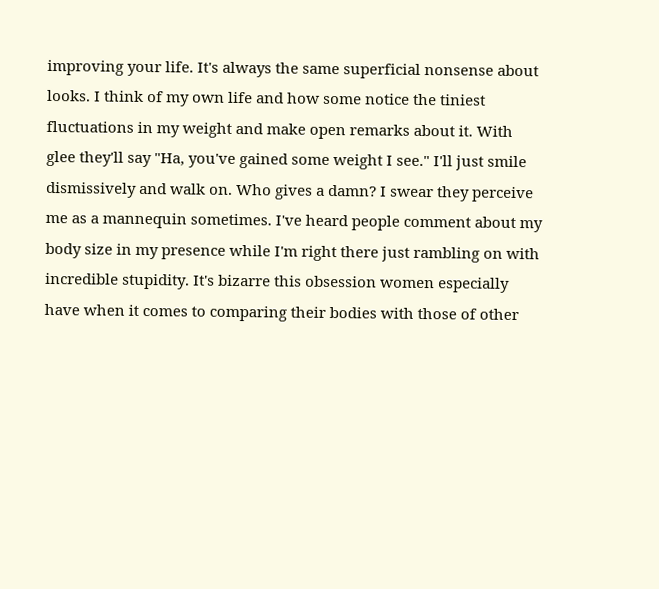improving your life. It's always the same superficial nonsense about looks. I think of my own life and how some notice the tiniest fluctuations in my weight and make open remarks about it. With glee they'll say "Ha, you've gained some weight I see." I'll just smile dismissively and walk on. Who gives a damn? I swear they perceive me as a mannequin sometimes. I've heard people comment about my body size in my presence while I'm right there just rambling on with incredible stupidity. It's bizarre this obsession women especially have when it comes to comparing their bodies with those of other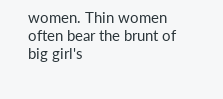women. Thin women often bear the brunt of big girl's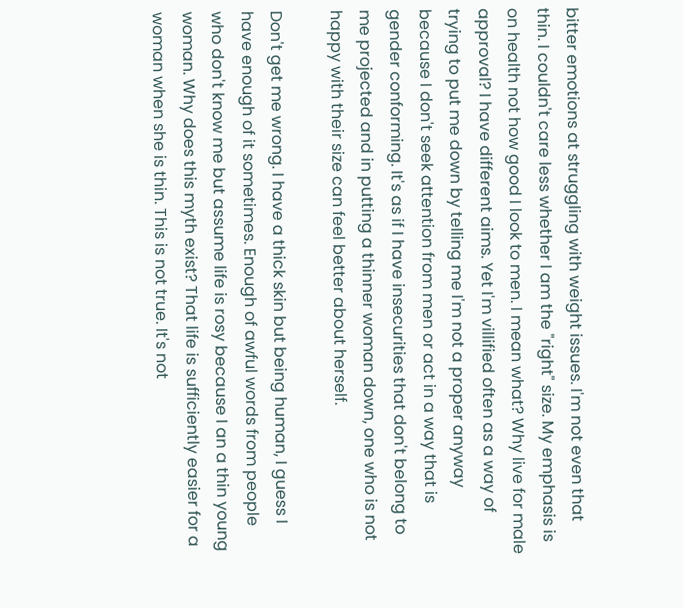bitter emotions at struggling with weight issues. I'm not even that thin. I couldn't care less whether I am the "right" size. My emphasis is on health not how good I look to men. I mean what? Why live for male approval? I have different aims. Yet I'm villified often as a way of trying to put me down by telling me I'm not a proper anyway because I don't seek attention from men or act in a way that is gender conforming. It's as if I have insecurities that don't belong to me projected and in putting a thinner woman down, one who is not happy with their size can feel better about herself.

Don't get me wrong. I have a thick skin but being human, I guess I have enough of it sometimes. Enough of awful words from people who don't know me but assume life is rosy because I an a thin young woman. Why does this myth exist? That life is sufficiently easier for a woman when she is thin. This is not true. It's not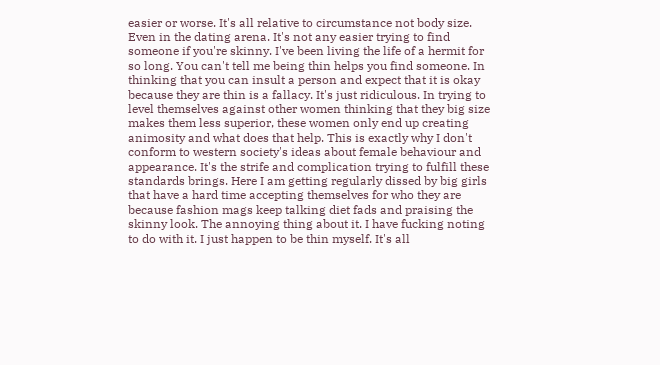easier or worse. It's all relative to circumstance not body size. Even in the dating arena. It's not any easier trying to find someone if you're skinny. I've been living the life of a hermit for so long. You can't tell me being thin helps you find someone. In thinking that you can insult a person and expect that it is okay because they are thin is a fallacy. It's just ridiculous. In trying to level themselves against other women thinking that they big size makes them less superior, these women only end up creating animosity and what does that help. This is exactly why I don't conform to western society's ideas about female behaviour and appearance. It's the strife and complication trying to fulfill these standards brings. Here I am getting regularly dissed by big girls that have a hard time accepting themselves for who they are because fashion mags keep talking diet fads and praising the skinny look. The annoying thing about it. I have fucking noting to do with it. I just happen to be thin myself. It's all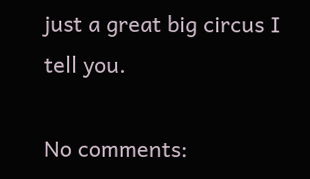just a great big circus I tell you.

No comments: